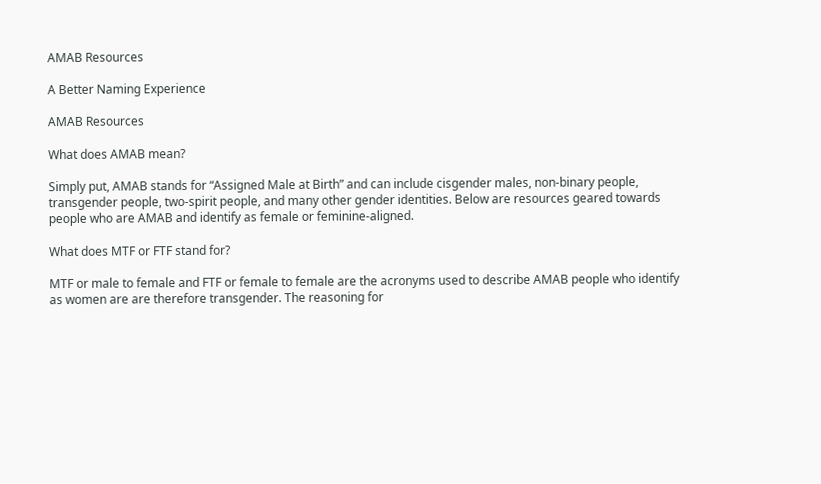AMAB Resources

A Better Naming Experience

AMAB Resources

What does AMAB mean?

Simply put, AMAB stands for “Assigned Male at Birth” and can include cisgender males, non-binary people, transgender people, two-spirit people, and many other gender identities. Below are resources geared towards people who are AMAB and identify as female or feminine-aligned.

What does MTF or FTF stand for?

MTF or male to female and FTF or female to female are the acronyms used to describe AMAB people who identify as women are are therefore transgender. The reasoning for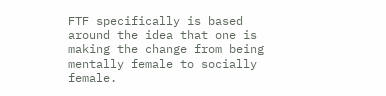FTF specifically is based around the idea that one is making the change from being mentally female to socially female.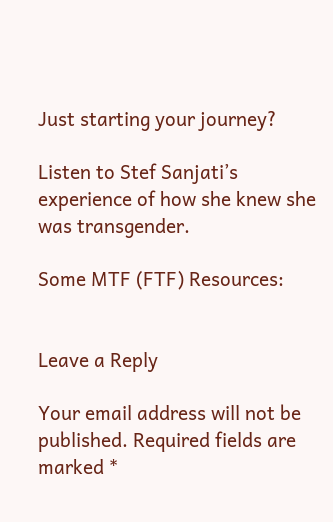Just starting your journey?

Listen to Stef Sanjati’s experience of how she knew she was transgender.

Some MTF (FTF) Resources:


Leave a Reply

Your email address will not be published. Required fields are marked *